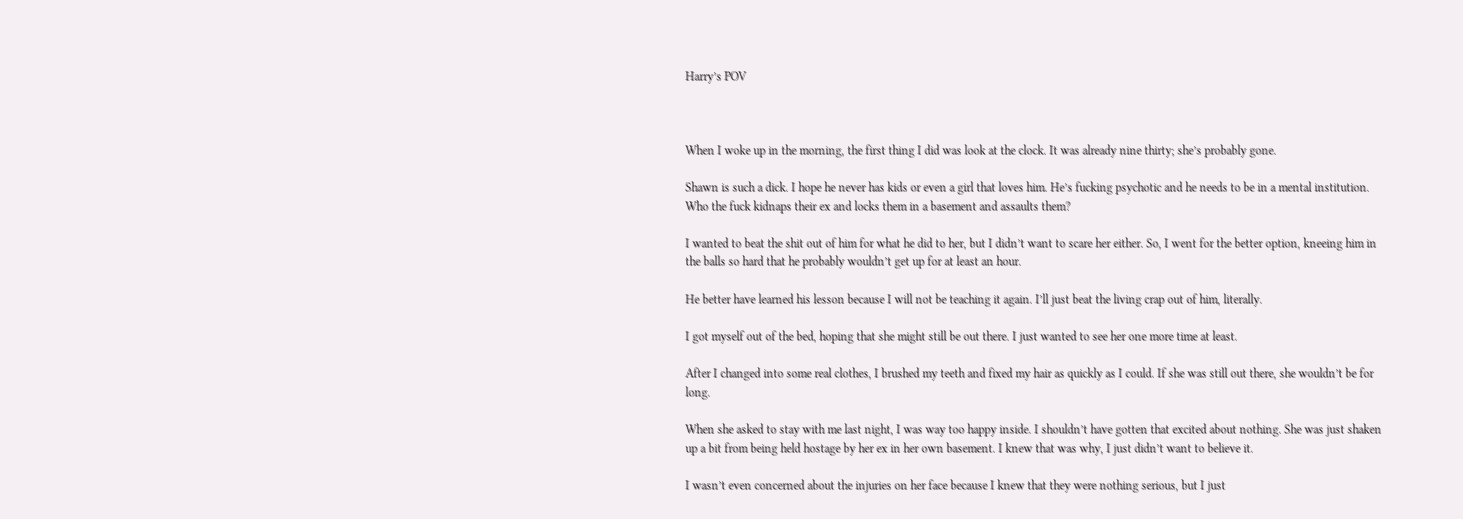Harry’s POV



When I woke up in the morning, the first thing I did was look at the clock. It was already nine thirty; she’s probably gone.

Shawn is such a dick. I hope he never has kids or even a girl that loves him. He’s fucking psychotic and he needs to be in a mental institution. Who the fuck kidnaps their ex and locks them in a basement and assaults them?

I wanted to beat the shit out of him for what he did to her, but I didn’t want to scare her either. So, I went for the better option, kneeing him in the balls so hard that he probably wouldn’t get up for at least an hour.

He better have learned his lesson because I will not be teaching it again. I’ll just beat the living crap out of him, literally.

I got myself out of the bed, hoping that she might still be out there. I just wanted to see her one more time at least.

After I changed into some real clothes, I brushed my teeth and fixed my hair as quickly as I could. If she was still out there, she wouldn’t be for long.

When she asked to stay with me last night, I was way too happy inside. I shouldn’t have gotten that excited about nothing. She was just shaken up a bit from being held hostage by her ex in her own basement. I knew that was why, I just didn’t want to believe it.

I wasn’t even concerned about the injuries on her face because I knew that they were nothing serious, but I just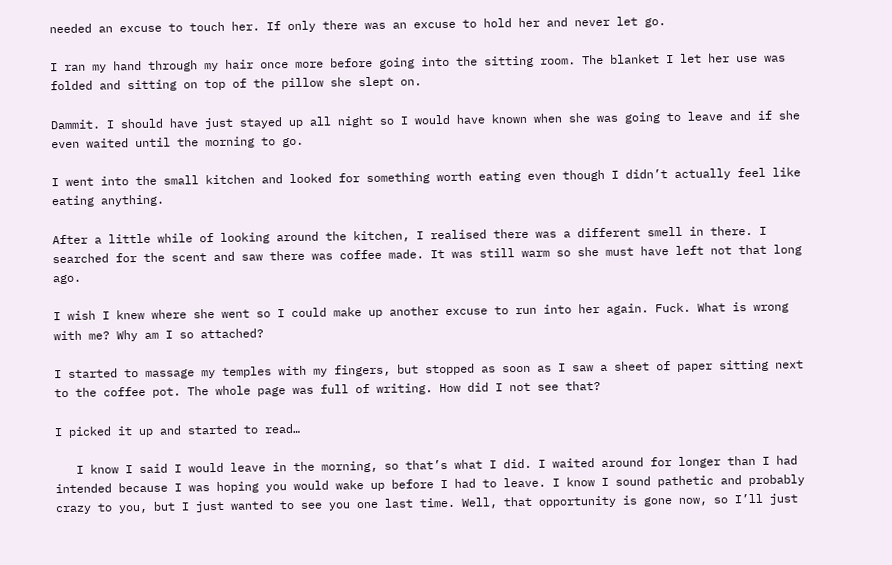needed an excuse to touch her. If only there was an excuse to hold her and never let go.

I ran my hand through my hair once more before going into the sitting room. The blanket I let her use was folded and sitting on top of the pillow she slept on.

Dammit. I should have just stayed up all night so I would have known when she was going to leave and if she even waited until the morning to go.

I went into the small kitchen and looked for something worth eating even though I didn’t actually feel like eating anything.

After a little while of looking around the kitchen, I realised there was a different smell in there. I searched for the scent and saw there was coffee made. It was still warm so she must have left not that long ago.

I wish I knew where she went so I could make up another excuse to run into her again. Fuck. What is wrong with me? Why am I so attached?

I started to massage my temples with my fingers, but stopped as soon as I saw a sheet of paper sitting next to the coffee pot. The whole page was full of writing. How did I not see that?

I picked it up and started to read…

   I know I said I would leave in the morning, so that’s what I did. I waited around for longer than I had intended because I was hoping you would wake up before I had to leave. I know I sound pathetic and probably crazy to you, but I just wanted to see you one last time. Well, that opportunity is gone now, so I’ll just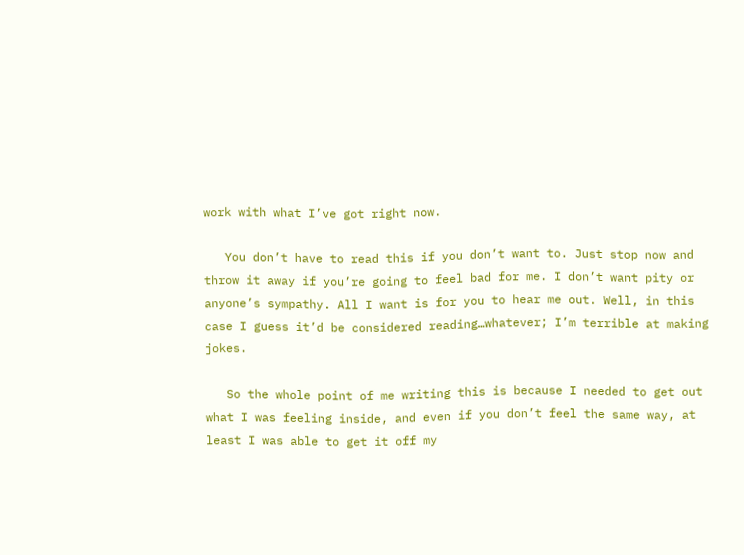work with what I’ve got right now.

   You don’t have to read this if you don’t want to. Just stop now and throw it away if you’re going to feel bad for me. I don’t want pity or anyone’s sympathy. All I want is for you to hear me out. Well, in this case I guess it’d be considered reading…whatever; I’m terrible at making jokes.

   So the whole point of me writing this is because I needed to get out what I was feeling inside, and even if you don’t feel the same way, at least I was able to get it off my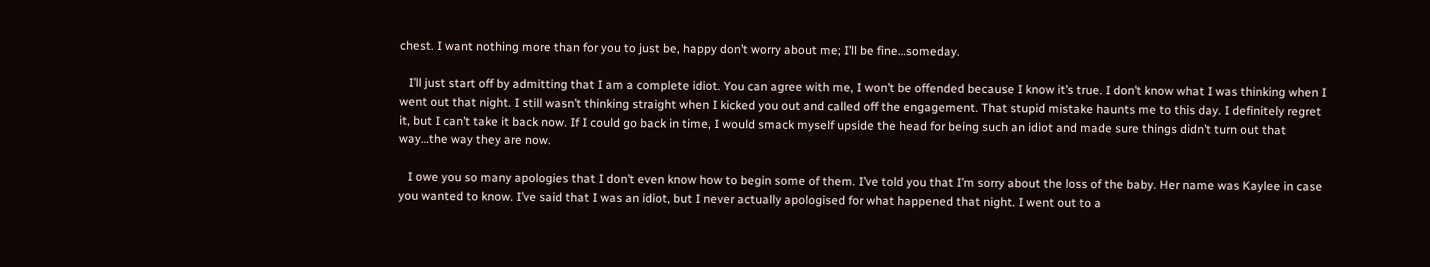chest. I want nothing more than for you to just be, happy don’t worry about me; I’ll be fine…someday.

   I’ll just start off by admitting that I am a complete idiot. You can agree with me, I won’t be offended because I know it’s true. I don’t know what I was thinking when I went out that night. I still wasn’t thinking straight when I kicked you out and called off the engagement. That stupid mistake haunts me to this day. I definitely regret it, but I can’t take it back now. If I could go back in time, I would smack myself upside the head for being such an idiot and made sure things didn’t turn out that way…the way they are now.

   I owe you so many apologies that I don’t even know how to begin some of them. I’ve told you that I’m sorry about the loss of the baby. Her name was Kaylee in case you wanted to know. I’ve said that I was an idiot, but I never actually apologised for what happened that night. I went out to a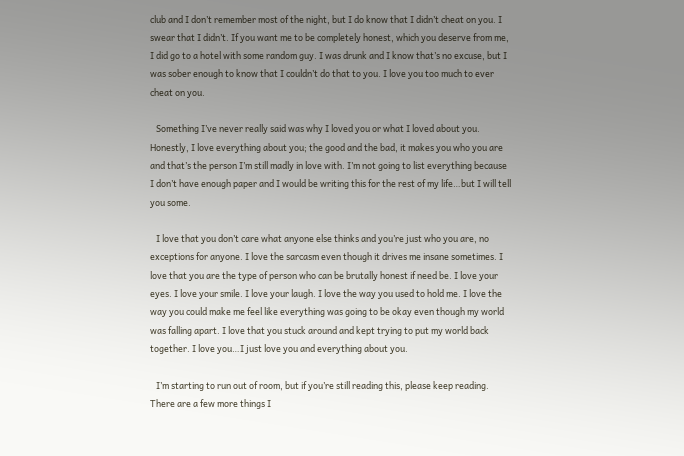club and I don’t remember most of the night, but I do know that I didn’t cheat on you. I swear that I didn’t. If you want me to be completely honest, which you deserve from me, I did go to a hotel with some random guy. I was drunk and I know that’s no excuse, but I was sober enough to know that I couldn’t do that to you. I love you too much to ever cheat on you.

   Something I’ve never really said was why I loved you or what I loved about you. Honestly, I love everything about you; the good and the bad, it makes you who you are and that’s the person I’m still madly in love with. I’m not going to list everything because I don’t have enough paper and I would be writing this for the rest of my life…but I will tell you some.

   I love that you don’t care what anyone else thinks and you’re just who you are, no exceptions for anyone. I love the sarcasm even though it drives me insane sometimes. I love that you are the type of person who can be brutally honest if need be. I love your eyes. I love your smile. I love your laugh. I love the way you used to hold me. I love the way you could make me feel like everything was going to be okay even though my world was falling apart. I love that you stuck around and kept trying to put my world back together. I love you…I just love you and everything about you.

   I’m starting to run out of room, but if you’re still reading this, please keep reading. There are a few more things I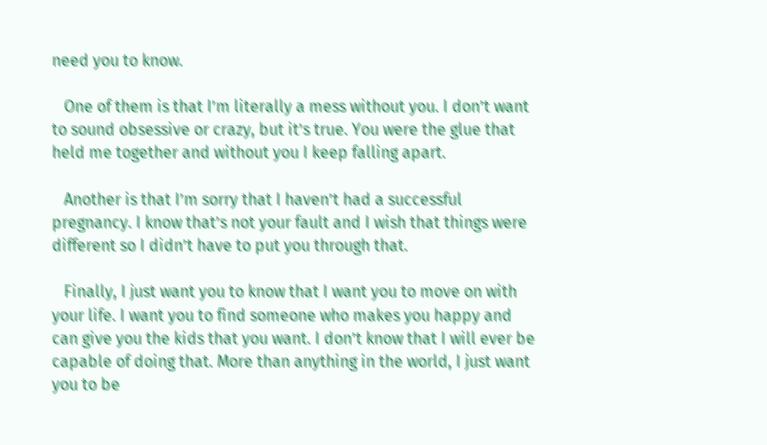need you to know.

   One of them is that I’m literally a mess without you. I don’t want to sound obsessive or crazy, but it’s true. You were the glue that held me together and without you I keep falling apart.

   Another is that I’m sorry that I haven’t had a successful pregnancy. I know that’s not your fault and I wish that things were different so I didn’t have to put you through that.

   Finally, I just want you to know that I want you to move on with your life. I want you to find someone who makes you happy and can give you the kids that you want. I don’t know that I will ever be capable of doing that. More than anything in the world, I just want you to be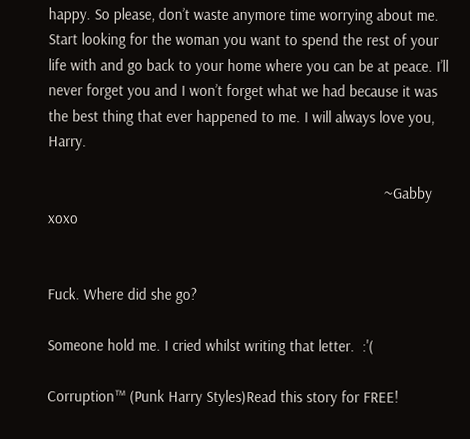happy. So please, don’t waste anymore time worrying about me. Start looking for the woman you want to spend the rest of your life with and go back to your home where you can be at peace. I’ll never forget you and I won’t forget what we had because it was the best thing that ever happened to me. I will always love you, Harry.

                                                                                    ~Gabby xoxo


Fuck. Where did she go?

Someone hold me. I cried whilst writing that letter.  :'(

Corruption™ (Punk Harry Styles)Read this story for FREE!